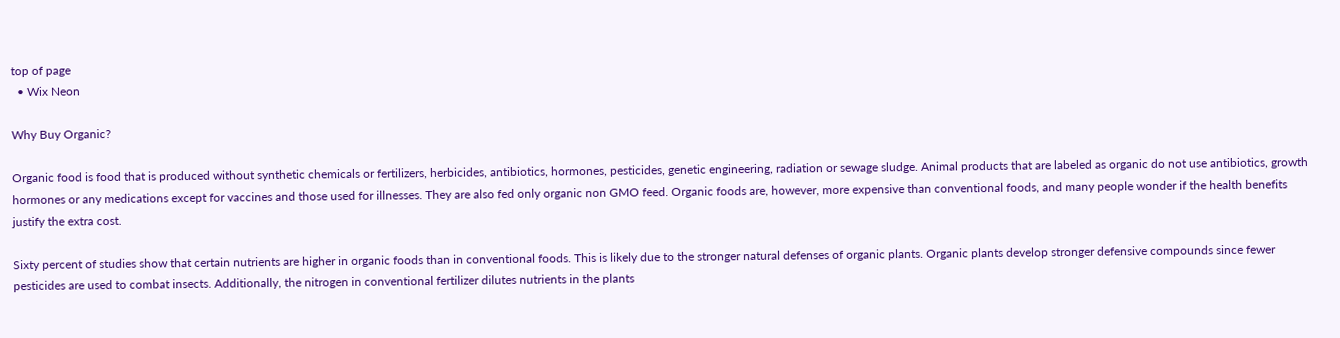top of page
  • Wix Neon

Why Buy Organic?

Organic food is food that is produced without synthetic chemicals or fertilizers, herbicides, antibiotics, hormones, pesticides, genetic engineering, radiation or sewage sludge. Animal products that are labeled as organic do not use antibiotics, growth hormones or any medications except for vaccines and those used for illnesses. They are also fed only organic non GMO feed. Organic foods are, however, more expensive than conventional foods, and many people wonder if the health benefits justify the extra cost.

Sixty percent of studies show that certain nutrients are higher in organic foods than in conventional foods. This is likely due to the stronger natural defenses of organic plants. Organic plants develop stronger defensive compounds since fewer pesticides are used to combat insects. Additionally, the nitrogen in conventional fertilizer dilutes nutrients in the plants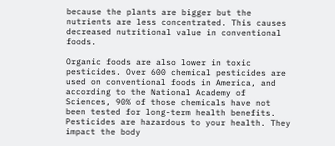because the plants are bigger but the nutrients are less concentrated. This causes decreased nutritional value in conventional foods.

Organic foods are also lower in toxic pesticides. Over 600 chemical pesticides are used on conventional foods in America, and according to the National Academy of Sciences, 90% of those chemicals have not been tested for long-term health benefits. Pesticides are hazardous to your health. They impact the body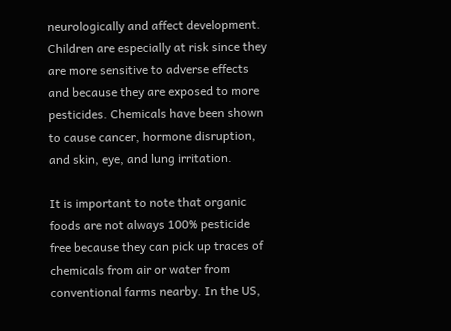neurologically and affect development. Children are especially at risk since they are more sensitive to adverse effects and because they are exposed to more pesticides. Chemicals have been shown to cause cancer, hormone disruption, and skin, eye, and lung irritation.

It is important to note that organic foods are not always 100% pesticide free because they can pick up traces of chemicals from air or water from conventional farms nearby. In the US,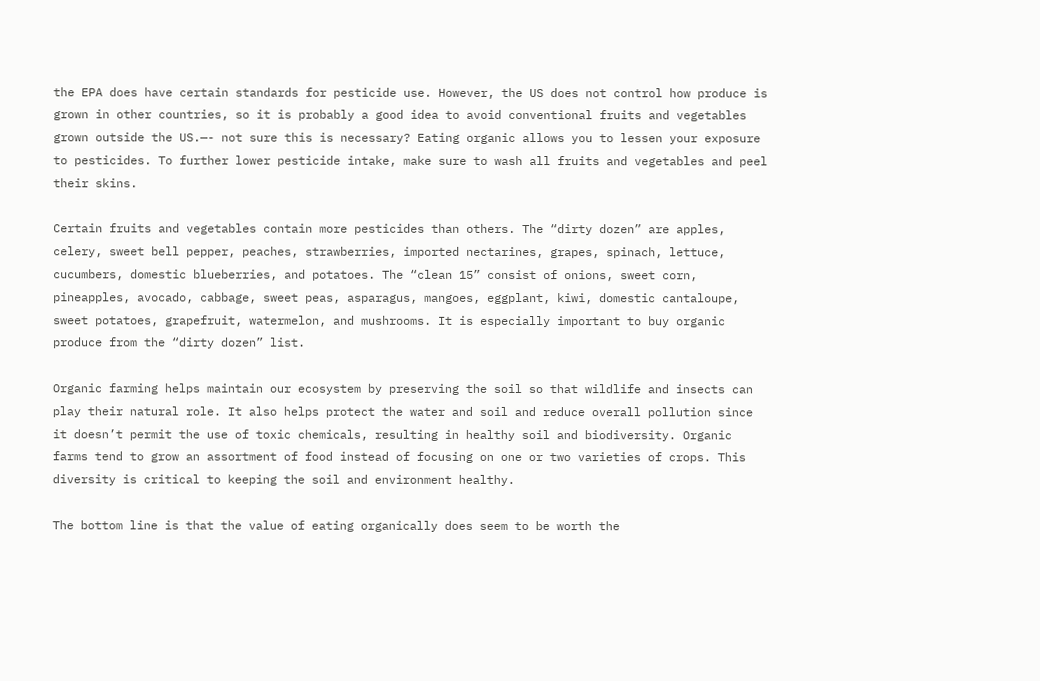the EPA does have certain standards for pesticide use. However, the US does not control how produce is grown in other countries, so it is probably a good idea to avoid conventional fruits and vegetables grown outside the US.—- not sure this is necessary? Eating organic allows you to lessen your exposure to pesticides. To further lower pesticide intake, make sure to wash all fruits and vegetables and peel their skins.

Certain fruits and vegetables contain more pesticides than others. The “dirty dozen” are apples, celery, sweet bell pepper, peaches, strawberries, imported nectarines, grapes, spinach, lettuce, cucumbers, domestic blueberries, and potatoes. The “clean 15” consist of onions, sweet corn, pineapples, avocado, cabbage, sweet peas, asparagus, mangoes, eggplant, kiwi, domestic cantaloupe, sweet potatoes, grapefruit, watermelon, and mushrooms. It is especially important to buy organic produce from the “dirty dozen” list.

Organic farming helps maintain our ecosystem by preserving the soil so that wildlife and insects can play their natural role. It also helps protect the water and soil and reduce overall pollution since it doesn’t permit the use of toxic chemicals, resulting in healthy soil and biodiversity. Organic farms tend to grow an assortment of food instead of focusing on one or two varieties of crops. This diversity is critical to keeping the soil and environment healthy.

The bottom line is that the value of eating organically does seem to be worth the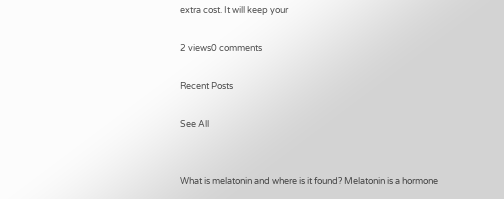extra cost. It will keep your

2 views0 comments

Recent Posts

See All


What is melatonin and where is it found? Melatonin is a hormone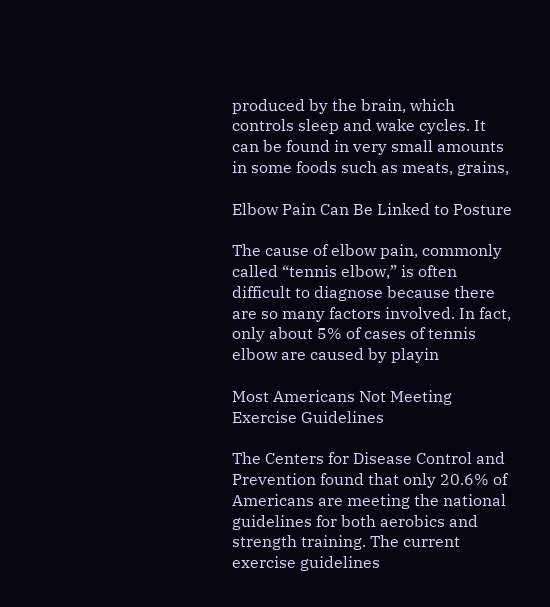produced by the brain, which controls sleep and wake cycles. It can be found in very small amounts in some foods such as meats, grains,

Elbow Pain Can Be Linked to Posture

The cause of elbow pain, commonly called “tennis elbow,” is often difficult to diagnose because there are so many factors involved. In fact, only about 5% of cases of tennis elbow are caused by playin

Most Americans Not Meeting Exercise Guidelines

The Centers for Disease Control and Prevention found that only 20.6% of Americans are meeting the national guidelines for both aerobics and strength training. The current exercise guidelines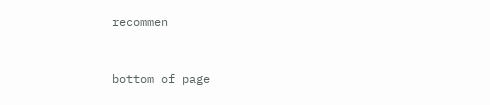recommen


bottom of page